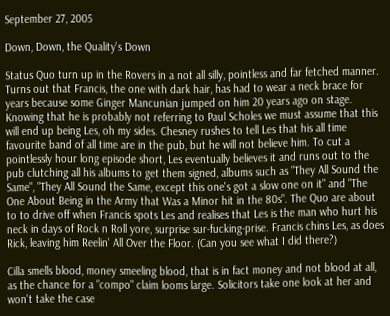September 27, 2005

Down, Down, the Quality's Down

Status Quo turn up in the Rovers in a not all silly, pointless and far fetched manner. Turns out that Francis, the one with dark hair, has had to wear a neck brace for years because some Ginger Mancunian jumped on him 20 years ago on stage. Knowing that he is probably not referring to Paul Scholes we must assume that this will end up being Les, oh my sides. Chesney rushes to tell Les that his all time favourite band of all time are in the pub, but he will not believe him. To cut a pointlessly hour long episode short, Les eventually believes it and runs out to the pub clutching all his albums to get them signed, albums such as "They All Sound the Same", "They All Sound the Same, except this one's got a slow one on it" and "The One About Being in the Army that Was a Minor hit in the 80s". The Quo are about to to drive off when Francis spots Les and realises that Les is the man who hurt his neck in days of Rock n Roll yore, surprise sur-fucking-prise. Francis chins Les, as does Rick, leaving him Reelin' All Over the Floor. (Can you see what I did there?)

Cilla smells blood, money smeeling blood, that is in fact money and not blood at all, as the chance for a "compo" claim looms large. Solicitors take one look at her and won't take the case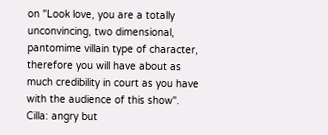on "Look love, you are a totally unconvincing, two dimensional, pantomime villain type of character, therefore you will have about as much credibility in court as you have with the audience of this show". Cilla: angry but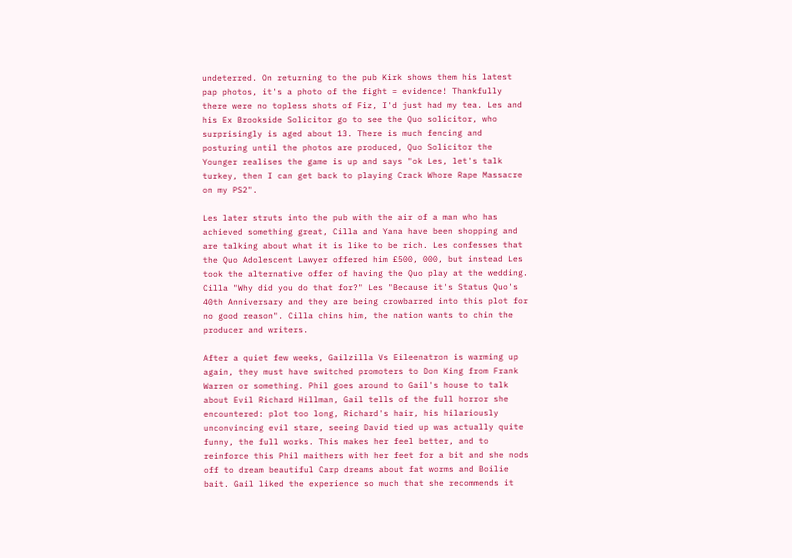undeterred. On returning to the pub Kirk shows them his latest pap photos, it's a photo of the fight = evidence! Thankfully there were no topless shots of Fiz, I'd just had my tea. Les and his Ex Brookside Solicitor go to see the Quo solicitor, who surprisingly is aged about 13. There is much fencing and posturing until the photos are produced, Quo Solicitor the Younger realises the game is up and says "ok Les, let's talk turkey, then I can get back to playing Crack Whore Rape Massacre on my PS2".

Les later struts into the pub with the air of a man who has achieved something great, Cilla and Yana have been shopping and are talking about what it is like to be rich. Les confesses that the Quo Adolescent Lawyer offered him £500, 000, but instead Les took the alternative offer of having the Quo play at the wedding. Cilla "Why did you do that for?" Les "Because it's Status Quo's 40th Anniversary and they are being crowbarred into this plot for no good reason". Cilla chins him, the nation wants to chin the producer and writers.

After a quiet few weeks, Gailzilla Vs Eileenatron is warming up again, they must have switched promoters to Don King from Frank Warren or something. Phil goes around to Gail's house to talk about Evil Richard Hillman, Gail tells of the full horror she encountered: plot too long, Richard's hair, his hilariously unconvincing evil stare, seeing David tied up was actually quite funny, the full works. This makes her feel better, and to reinforce this Phil maithers with her feet for a bit and she nods off to dream beautiful Carp dreams about fat worms and Boilie bait. Gail liked the experience so much that she recommends it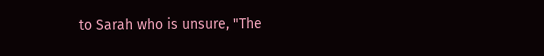to Sarah who is unsure, "The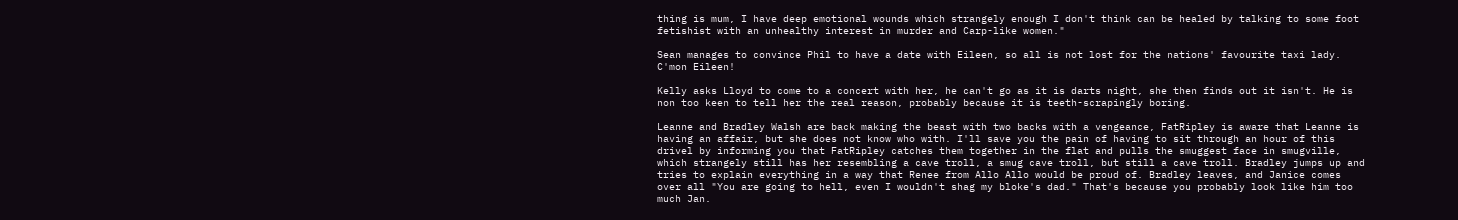thing is mum, I have deep emotional wounds which strangely enough I don't think can be healed by talking to some foot fetishist with an unhealthy interest in murder and Carp-like women."

Sean manages to convince Phil to have a date with Eileen, so all is not lost for the nations' favourite taxi lady. C'mon Eileen!

Kelly asks Lloyd to come to a concert with her, he can't go as it is darts night, she then finds out it isn't. He is non too keen to tell her the real reason, probably because it is teeth-scrapingly boring.

Leanne and Bradley Walsh are back making the beast with two backs with a vengeance, FatRipley is aware that Leanne is having an affair, but she does not know who with. I'll save you the pain of having to sit through an hour of this drivel by informing you that FatRipley catches them together in the flat and pulls the smuggest face in smugville, which strangely still has her resembling a cave troll, a smug cave troll, but still a cave troll. Bradley jumps up and tries to explain everything in a way that Renee from Allo Allo would be proud of. Bradley leaves, and Janice comes over all "You are going to hell, even I wouldn't shag my bloke's dad." That's because you probably look like him too much Jan.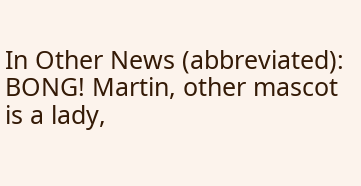In Other News (abbreviated):
BONG! Martin, other mascot is a lady,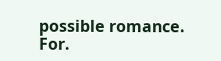possible romance. For.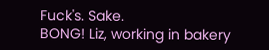Fuck's. Sake.
BONG! Liz, working in bakery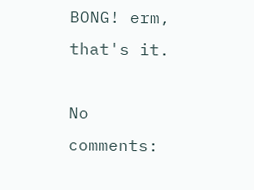BONG! erm, that's it.

No comments: